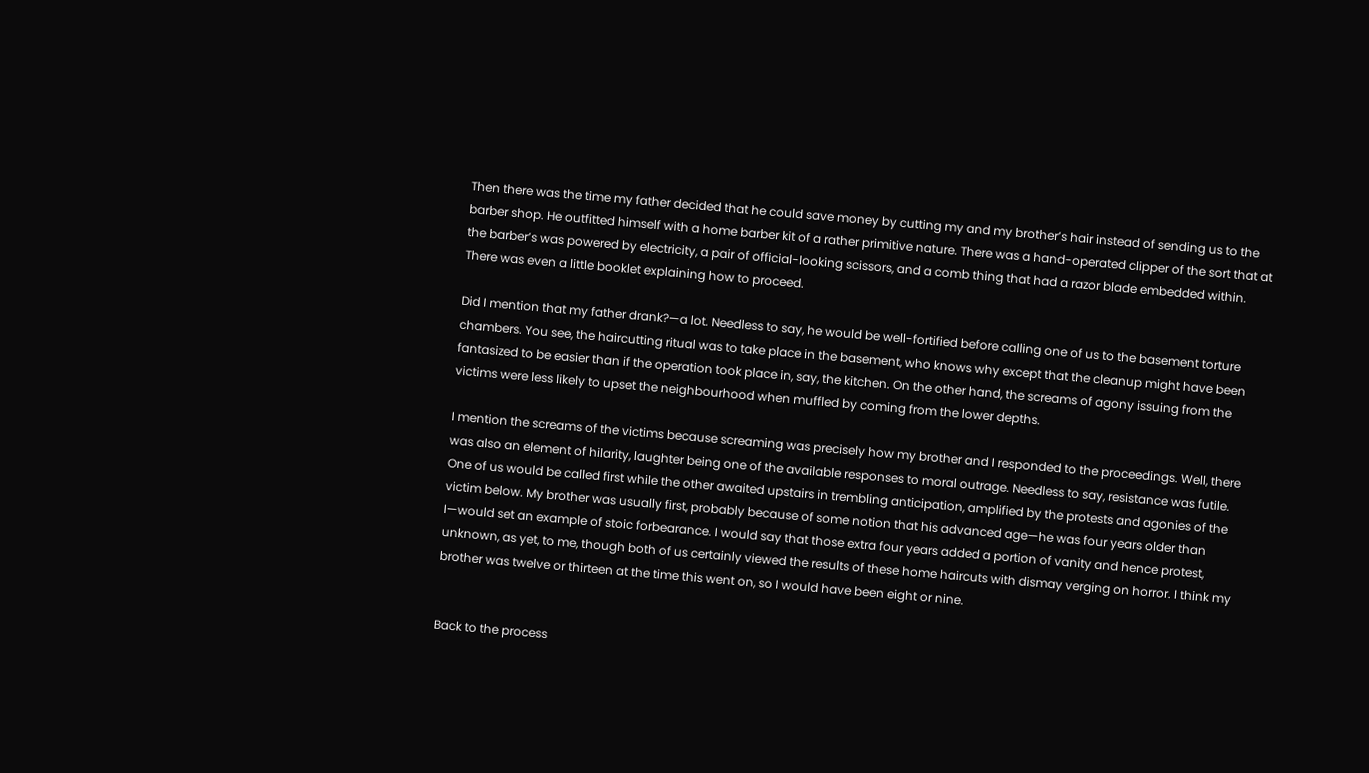Then there was the time my father decided that he could save money by cutting my and my brother’s hair instead of sending us to the barber shop. He outfitted himself with a home barber kit of a rather primitive nature. There was a hand-operated clipper of the sort that at the barber’s was powered by electricity, a pair of official-looking scissors, and a comb thing that had a razor blade embedded within. There was even a little booklet explaining how to proceed.

Did I mention that my father drank?—a lot. Needless to say, he would be well-fortified before calling one of us to the basement torture chambers. You see, the haircutting ritual was to take place in the basement, who knows why except that the cleanup might have been fantasized to be easier than if the operation took place in, say, the kitchen. On the other hand, the screams of agony issuing from the victims were less likely to upset the neighbourhood when muffled by coming from the lower depths.

I mention the screams of the victims because screaming was precisely how my brother and I responded to the proceedings. Well, there was also an element of hilarity, laughter being one of the available responses to moral outrage. Needless to say, resistance was futile. One of us would be called first while the other awaited upstairs in trembling anticipation, amplified by the protests and agonies of the victim below. My brother was usually first, probably because of some notion that his advanced age—he was four years older than I—would set an example of stoic forbearance. I would say that those extra four years added a portion of vanity and hence protest, unknown, as yet, to me, though both of us certainly viewed the results of these home haircuts with dismay verging on horror. I think my brother was twelve or thirteen at the time this went on, so I would have been eight or nine.


Back to the process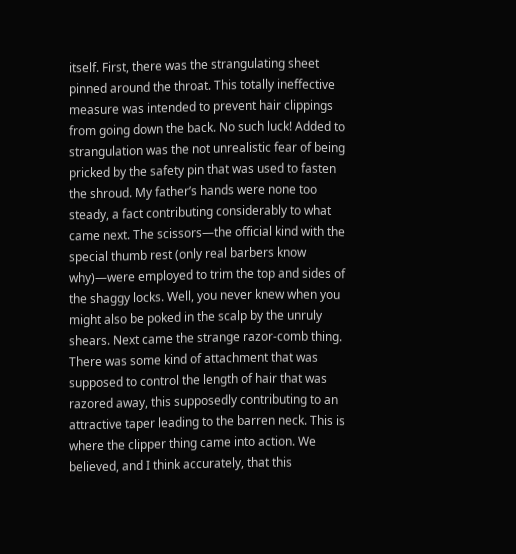itself. First, there was the strangulating sheet pinned around the throat. This totally ineffective measure was intended to prevent hair clippings from going down the back. No such luck! Added to strangulation was the not unrealistic fear of being pricked by the safety pin that was used to fasten the shroud. My father’s hands were none too steady, a fact contributing considerably to what came next. The scissors—the official kind with the special thumb rest (only real barbers know why)—were employed to trim the top and sides of the shaggy locks. Well, you never knew when you might also be poked in the scalp by the unruly shears. Next came the strange razor-comb thing. There was some kind of attachment that was supposed to control the length of hair that was razored away, this supposedly contributing to an attractive taper leading to the barren neck. This is where the clipper thing came into action. We believed, and I think accurately, that this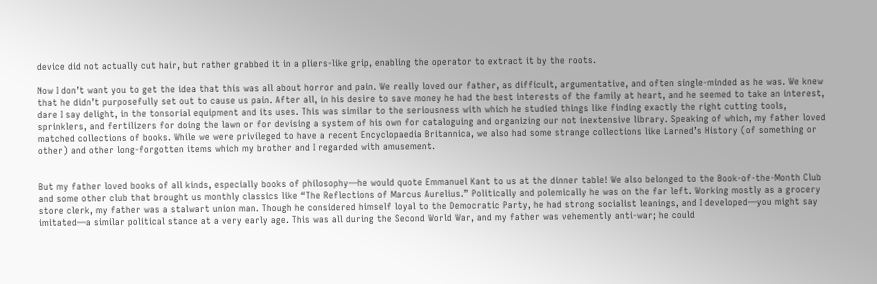device did not actually cut hair, but rather grabbed it in a pliers-like grip, enabling the operator to extract it by the roots.

Now I don’t want you to get the idea that this was all about horror and pain. We really loved our father, as difficult, argumentative, and often single-minded as he was. We knew that he didn’t purposefully set out to cause us pain. After all, in his desire to save money he had the best interests of the family at heart, and he seemed to take an interest, dare I say delight, in the tonsorial equipment and its uses. This was similar to the seriousness with which he studied things like finding exactly the right cutting tools, sprinklers, and fertilizers for doing the lawn or for devising a system of his own for cataloguing and organizing our not inextensive library. Speaking of which, my father loved matched collections of books. While we were privileged to have a recent Encyclopaedia Britannica, we also had some strange collections like Larned’s History (of something or other) and other long-forgotten items which my brother and I regarded with amusement.


But my father loved books of all kinds, especially books of philosophy—he would quote Emmanuel Kant to us at the dinner table! We also belonged to the Book-of-the-Month Club and some other club that brought us monthly classics like “The Reflections of Marcus Aurelius.” Politically and polemically he was on the far left. Working mostly as a grocery store clerk, my father was a stalwart union man. Though he considered himself loyal to the Democratic Party, he had strong socialist leanings, and I developed—you might say imitated—a similar political stance at a very early age. This was all during the Second World War, and my father was vehemently anti-war; he could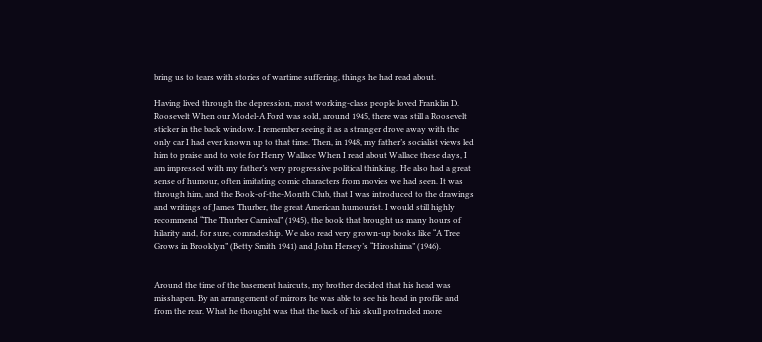bring us to tears with stories of wartime suffering, things he had read about.

Having lived through the depression, most working-class people loved Franklin D. Roosevelt When our Model-A Ford was sold, around 1945, there was still a Roosevelt sticker in the back window. I remember seeing it as a stranger drove away with the only car I had ever known up to that time. Then, in 1948, my father’s socialist views led him to praise and to vote for Henry Wallace When I read about Wallace these days, I am impressed with my father’s very progressive political thinking. He also had a great sense of humour, often imitating comic characters from movies we had seen. It was through him, and the Book-of-the-Month Club, that I was introduced to the drawings and writings of James Thurber, the great American humourist. I would still highly recommend “The Thurber Carnival” (1945), the book that brought us many hours of hilarity and, for sure, comradeship. We also read very grown-up books like “A Tree Grows in Brooklyn” (Betty Smith 1941) and John Hersey’s “Hiroshima” (1946).


Around the time of the basement haircuts, my brother decided that his head was misshapen. By an arrangement of mirrors he was able to see his head in profile and from the rear. What he thought was that the back of his skull protruded more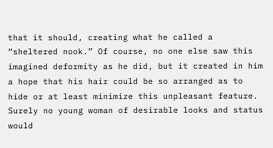that it should, creating what he called a “sheltered nook.” Of course, no one else saw this imagined deformity as he did, but it created in him a hope that his hair could be so arranged as to hide or at least minimize this unpleasant feature. Surely no young woman of desirable looks and status would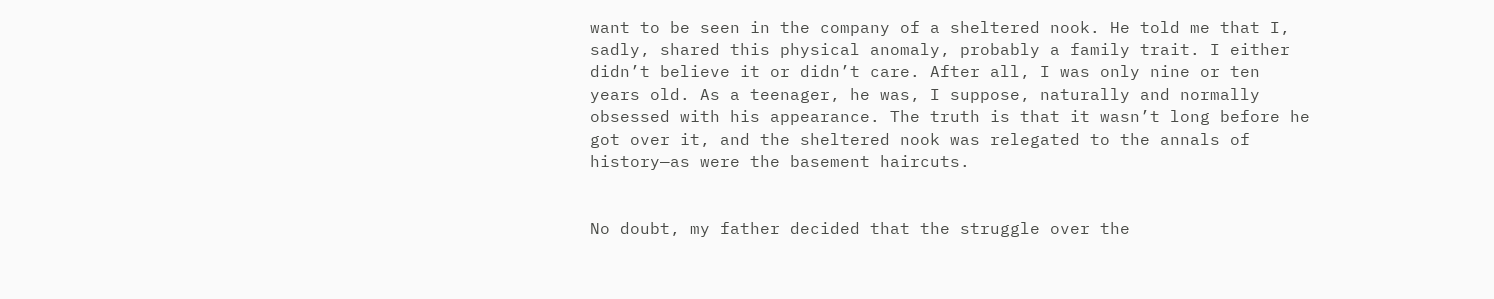want to be seen in the company of a sheltered nook. He told me that I, sadly, shared this physical anomaly, probably a family trait. I either didn’t believe it or didn’t care. After all, I was only nine or ten years old. As a teenager, he was, I suppose, naturally and normally obsessed with his appearance. The truth is that it wasn’t long before he got over it, and the sheltered nook was relegated to the annals of history—as were the basement haircuts.


No doubt, my father decided that the struggle over the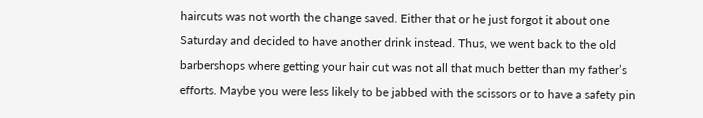haircuts was not worth the change saved. Either that or he just forgot it about one Saturday and decided to have another drink instead. Thus, we went back to the old barbershops where getting your hair cut was not all that much better than my father’s efforts. Maybe you were less likely to be jabbed with the scissors or to have a safety pin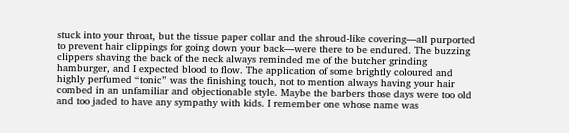stuck into your throat, but the tissue paper collar and the shroud-like covering—all purported to prevent hair clippings for going down your back—were there to be endured. The buzzing clippers shaving the back of the neck always reminded me of the butcher grinding hamburger, and I expected blood to flow. The application of some brightly coloured and highly perfumed “tonic” was the finishing touch, not to mention always having your hair combed in an unfamiliar and objectionable style. Maybe the barbers those days were too old and too jaded to have any sympathy with kids. I remember one whose name was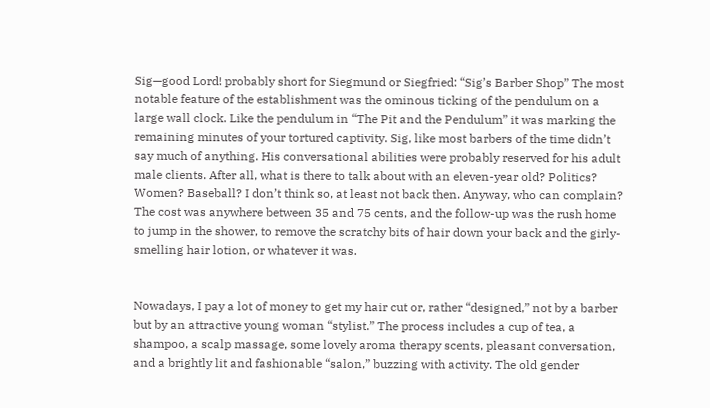Sig—good Lord! probably short for Siegmund or Siegfried: “Sig’s Barber Shop” The most notable feature of the establishment was the ominous ticking of the pendulum on a large wall clock. Like the pendulum in “The Pit and the Pendulum” it was marking the remaining minutes of your tortured captivity. Sig, like most barbers of the time didn’t say much of anything. His conversational abilities were probably reserved for his adult male clients. After all, what is there to talk about with an eleven-year old? Politics? Women? Baseball? I don’t think so, at least not back then. Anyway, who can complain? The cost was anywhere between 35 and 75 cents, and the follow-up was the rush home to jump in the shower, to remove the scratchy bits of hair down your back and the girly-smelling hair lotion, or whatever it was.


Nowadays, I pay a lot of money to get my hair cut or, rather “designed,” not by a barber but by an attractive young woman “stylist.” The process includes a cup of tea, a shampoo, a scalp massage, some lovely aroma therapy scents, pleasant conversation, and a brightly lit and fashionable “salon,” buzzing with activity. The old gender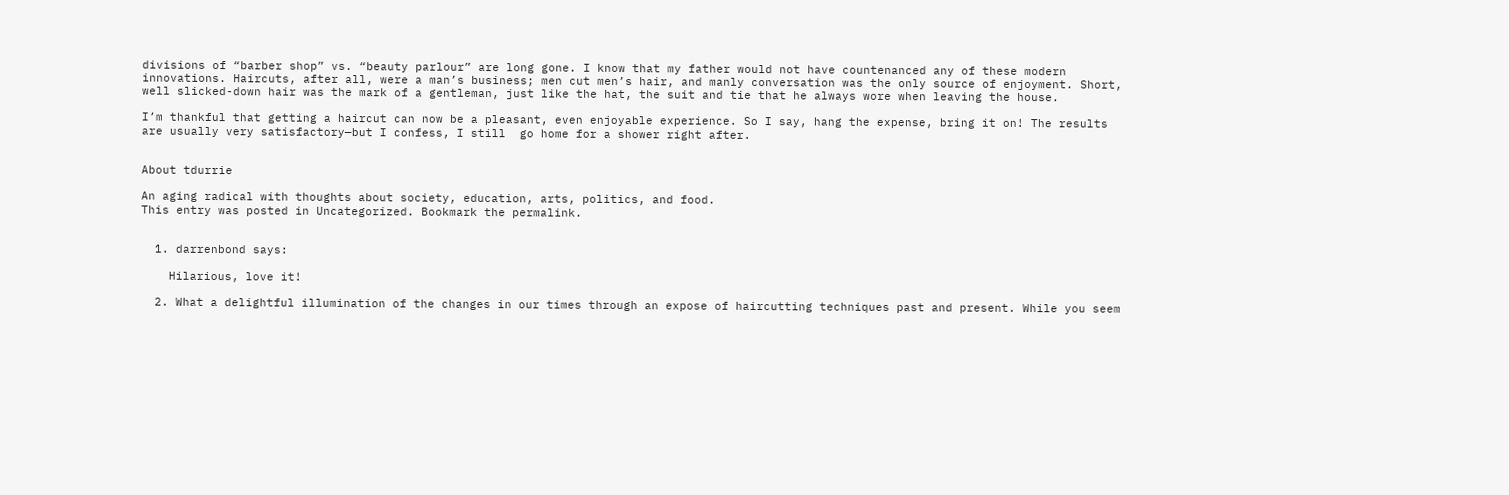divisions of “barber shop” vs. “beauty parlour” are long gone. I know that my father would not have countenanced any of these modern innovations. Haircuts, after all, were a man’s business; men cut men’s hair, and manly conversation was the only source of enjoyment. Short, well slicked-down hair was the mark of a gentleman, just like the hat, the suit and tie that he always wore when leaving the house.

I’m thankful that getting a haircut can now be a pleasant, even enjoyable experience. So I say, hang the expense, bring it on! The results are usually very satisfactory—but I confess, I still  go home for a shower right after.


About tdurrie

An aging radical with thoughts about society, education, arts, politics, and food.
This entry was posted in Uncategorized. Bookmark the permalink.


  1. darrenbond says:

    Hilarious, love it!

  2. What a delightful illumination of the changes in our times through an expose of haircutting techniques past and present. While you seem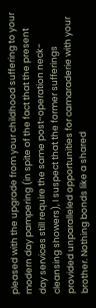pleased with the upgrade from your childhood suffering to your modern day pampering (in spite of the fact that the present day services still require the same post-operation neck-cleansing showers), I suspect that the former sufferings provided unparalleled opportunities for camaraderie with your brother. Nothing bonds like a shared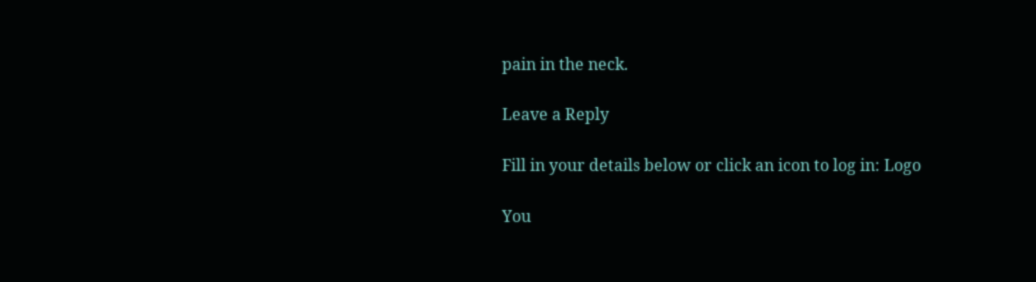pain in the neck.

Leave a Reply

Fill in your details below or click an icon to log in: Logo

You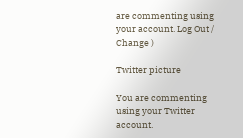are commenting using your account. Log Out / Change )

Twitter picture

You are commenting using your Twitter account.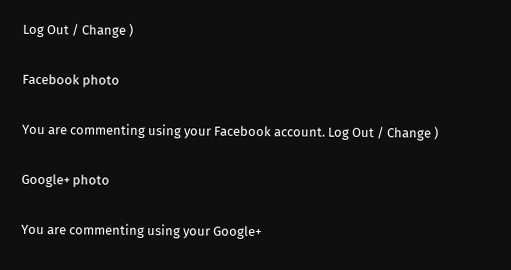Log Out / Change )

Facebook photo

You are commenting using your Facebook account. Log Out / Change )

Google+ photo

You are commenting using your Google+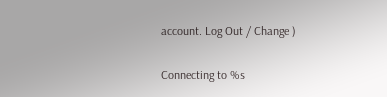account. Log Out / Change )

Connecting to %s